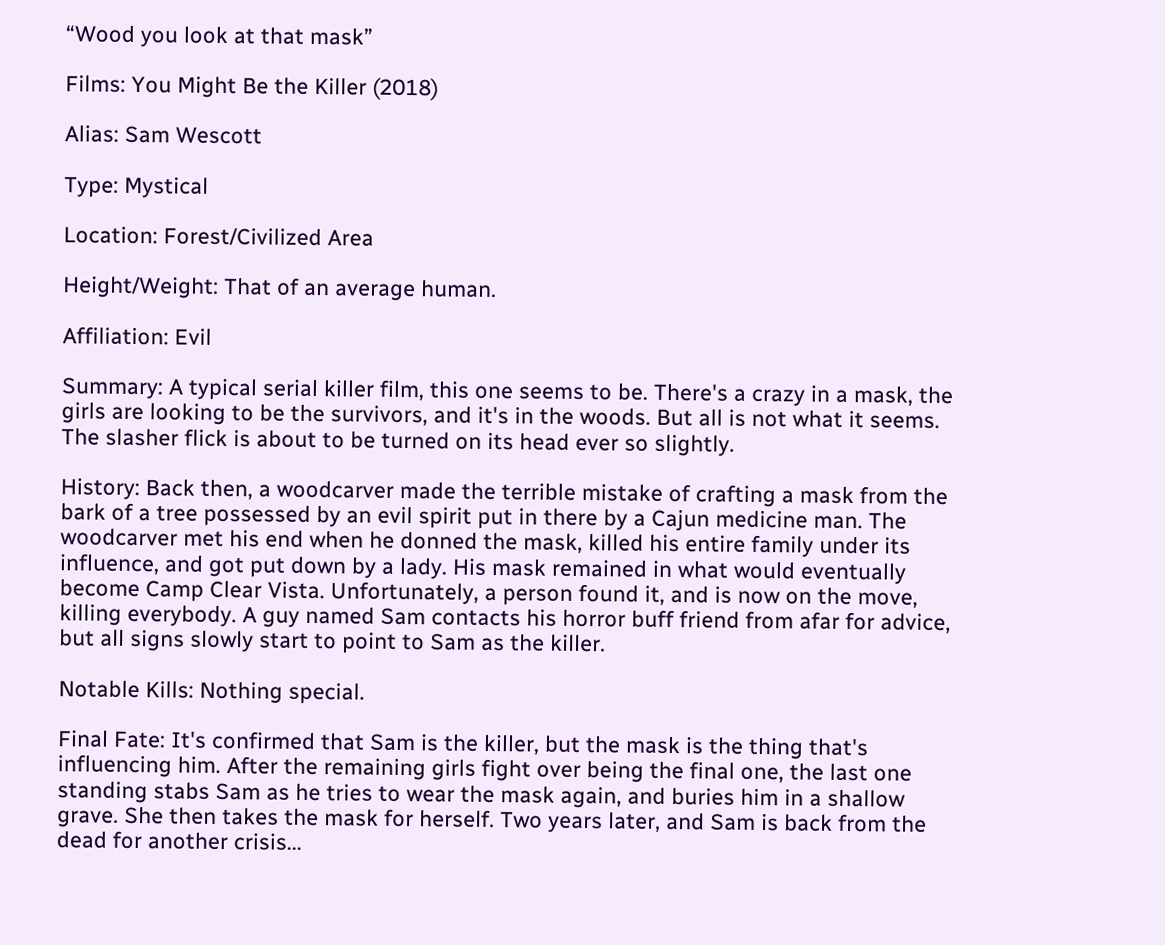“Wood you look at that mask”

Films: You Might Be the Killer (2018)

Alias: Sam Wescott

Type: Mystical

Location: Forest/Civilized Area

Height/Weight: That of an average human.

Affiliation: Evil

Summary: A typical serial killer film, this one seems to be. There's a crazy in a mask, the girls are looking to be the survivors, and it's in the woods. But all is not what it seems. The slasher flick is about to be turned on its head ever so slightly.

History: Back then, a woodcarver made the terrible mistake of crafting a mask from the bark of a tree possessed by an evil spirit put in there by a Cajun medicine man. The woodcarver met his end when he donned the mask, killed his entire family under its influence, and got put down by a lady. His mask remained in what would eventually become Camp Clear Vista. Unfortunately, a person found it, and is now on the move, killing everybody. A guy named Sam contacts his horror buff friend from afar for advice, but all signs slowly start to point to Sam as the killer.

Notable Kills: Nothing special.

Final Fate: It's confirmed that Sam is the killer, but the mask is the thing that's influencing him. After the remaining girls fight over being the final one, the last one standing stabs Sam as he tries to wear the mask again, and buries him in a shallow grave. She then takes the mask for herself. Two years later, and Sam is back from the dead for another crisis...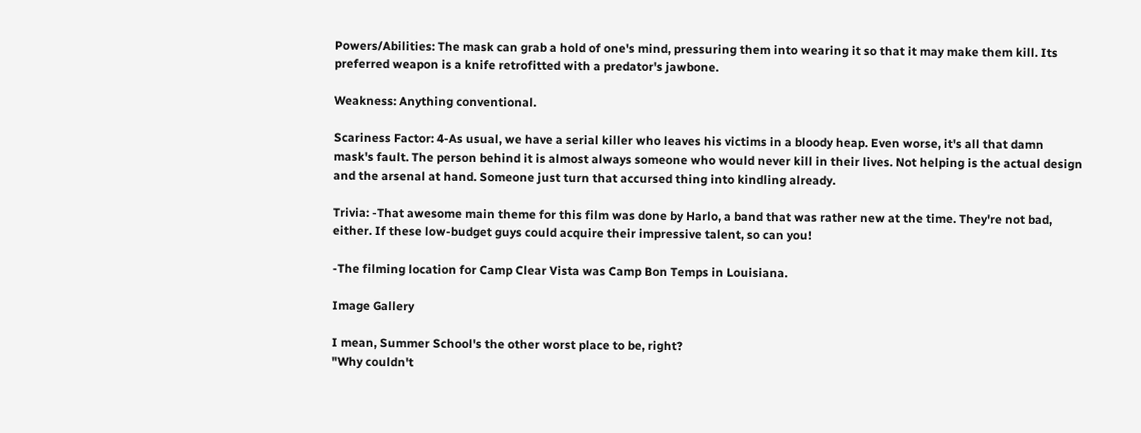Powers/Abilities: The mask can grab a hold of one's mind, pressuring them into wearing it so that it may make them kill. Its preferred weapon is a knife retrofitted with a predator's jawbone.

Weakness: Anything conventional.

Scariness Factor: 4-As usual, we have a serial killer who leaves his victims in a bloody heap. Even worse, it's all that damn mask's fault. The person behind it is almost always someone who would never kill in their lives. Not helping is the actual design and the arsenal at hand. Someone just turn that accursed thing into kindling already.

Trivia: -That awesome main theme for this film was done by Harlo, a band that was rather new at the time. They're not bad, either. If these low-budget guys could acquire their impressive talent, so can you!

-The filming location for Camp Clear Vista was Camp Bon Temps in Louisiana.

Image Gallery

I mean, Summer School's the other worst place to be, right?
"Why couldn't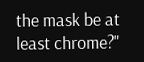the mask be at least chrome?"